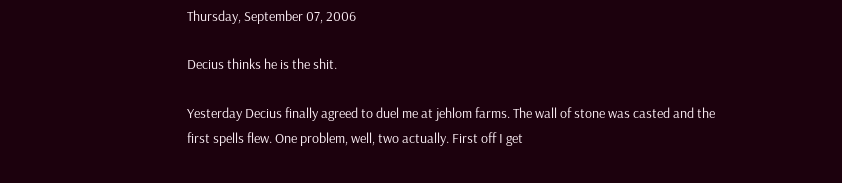Thursday, September 07, 2006

Decius thinks he is the shit.

Yesterday Decius finally agreed to duel me at jehlom farms. The wall of stone was casted and the first spells flew. One problem, well, two actually. First off I get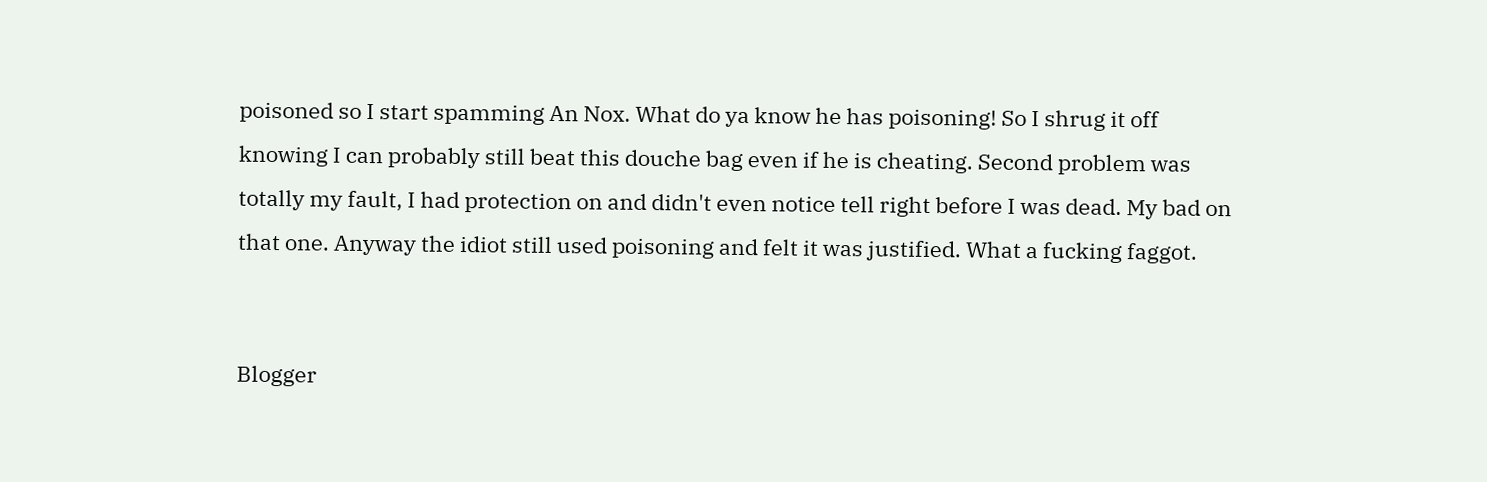poisoned so I start spamming An Nox. What do ya know he has poisoning! So I shrug it off knowing I can probably still beat this douche bag even if he is cheating. Second problem was totally my fault, I had protection on and didn't even notice tell right before I was dead. My bad on that one. Anyway the idiot still used poisoning and felt it was justified. What a fucking faggot.


Blogger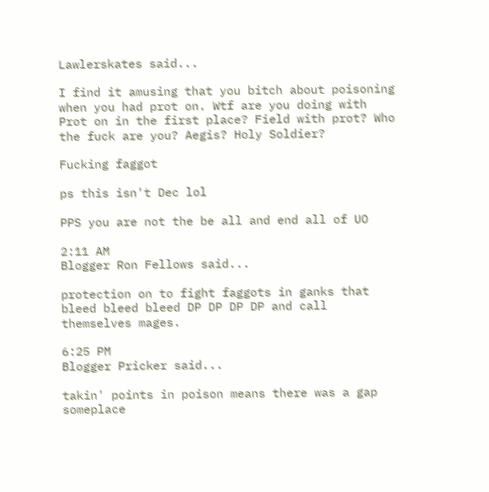Lawlerskates said...

I find it amusing that you bitch about poisoning when you had prot on. Wtf are you doing with Prot on in the first place? Field with prot? Who the fuck are you? Aegis? Holy Soldier?

Fucking faggot

ps this isn't Dec lol

PPS you are not the be all and end all of UO

2:11 AM
Blogger Ron Fellows said...

protection on to fight faggots in ganks that bleed bleed bleed DP DP DP DP and call themselves mages.

6:25 PM
Blogger Pricker said...

takin' points in poison means there was a gap someplace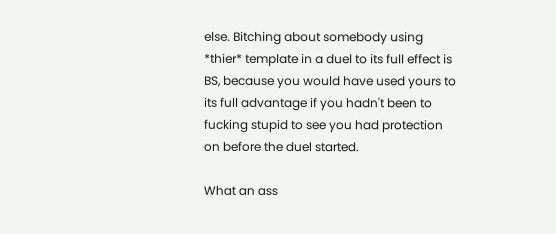else. Bitching about somebody using *thier* template in a duel to its full effect is BS, because you would have used yours to its full advantage if you hadn't been to fucking stupid to see you had protection on before the duel started.

What an ass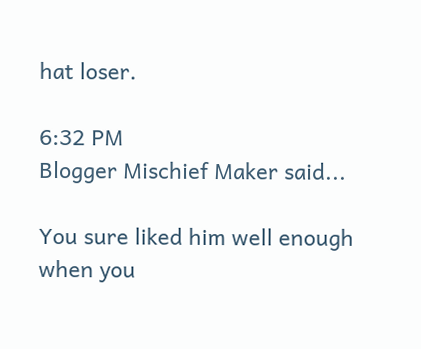hat loser.

6:32 PM
Blogger Mischief Maker said...

You sure liked him well enough when you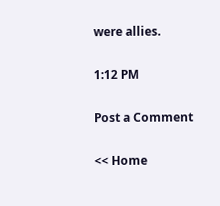were allies.

1:12 PM

Post a Comment

<< Home